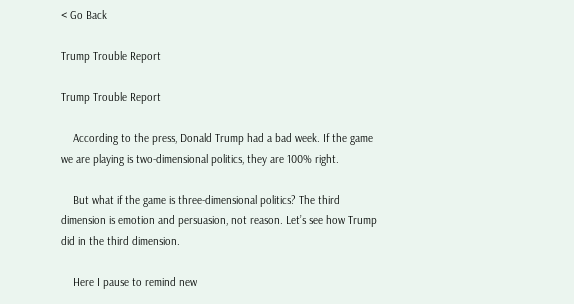< Go Back

Trump Trouble Report

Trump Trouble Report

    According to the press, Donald Trump had a bad week. If the game we are playing is two-dimensional politics, they are 100% right.

    But what if the game is three-dimensional politics? The third dimension is emotion and persuasion, not reason. Let’s see how Trump did in the third dimension.

    Here I pause to remind new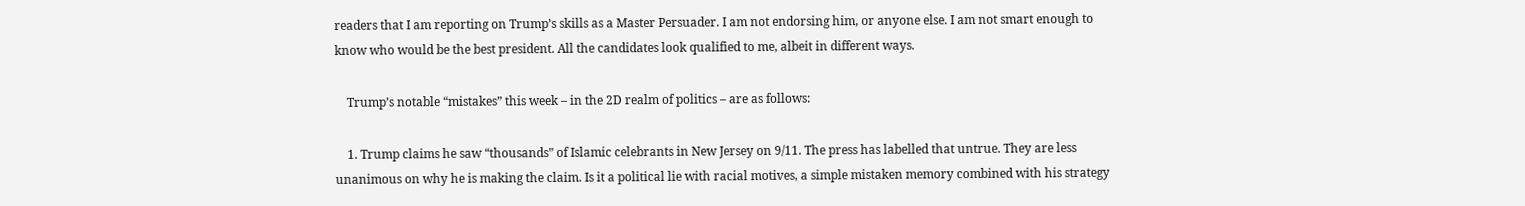readers that I am reporting on Trump’s skills as a Master Persuader. I am not endorsing him, or anyone else. I am not smart enough to know who would be the best president. All the candidates look qualified to me, albeit in different ways.

    Trump’s notable “mistakes” this week – in the 2D realm of politics – are as follows:

    1. Trump claims he saw “thousands” of Islamic celebrants in New Jersey on 9/11. The press has labelled that untrue. They are less unanimous on why he is making the claim. Is it a political lie with racial motives, a simple mistaken memory combined with his strategy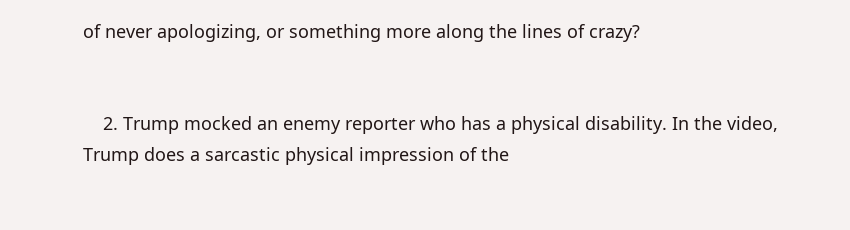of never apologizing, or something more along the lines of crazy?


    2. Trump mocked an enemy reporter who has a physical disability. In the video, Trump does a sarcastic physical impression of the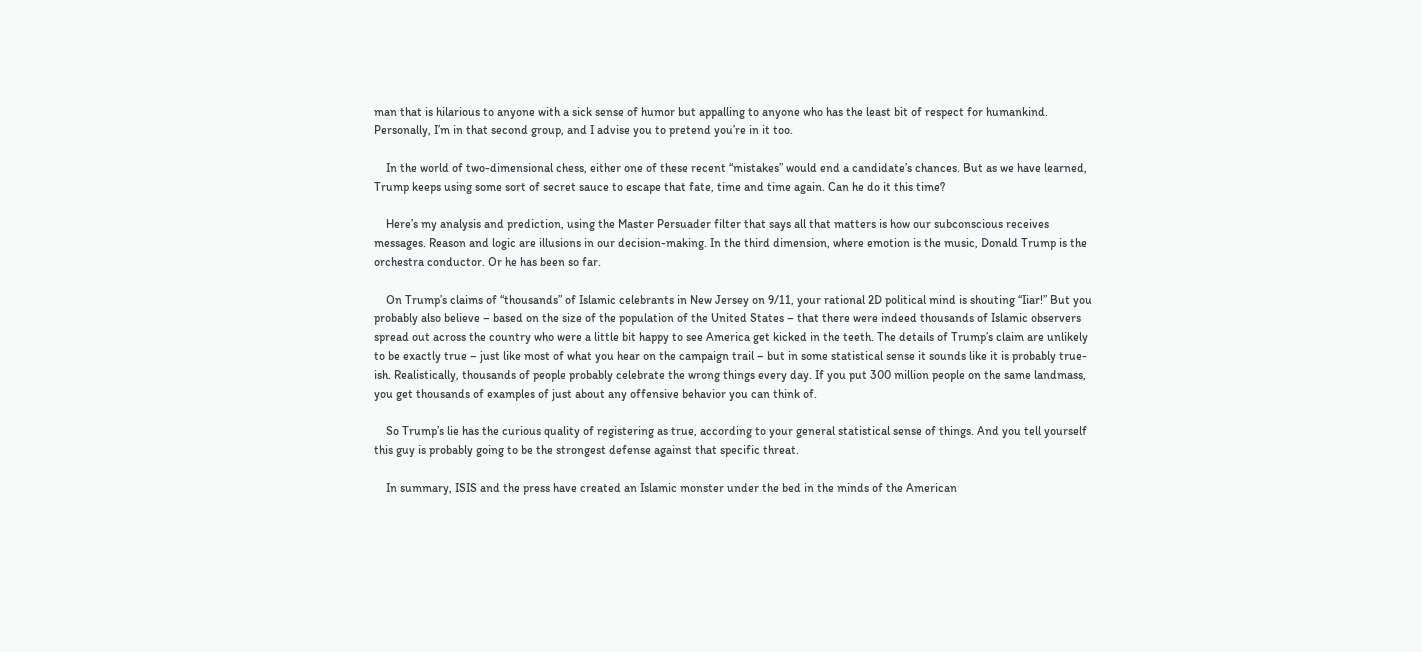man that is hilarious to anyone with a sick sense of humor but appalling to anyone who has the least bit of respect for humankind. Personally, I’m in that second group, and I advise you to pretend you’re in it too.

    In the world of two-dimensional chess, either one of these recent “mistakes” would end a candidate’s chances. But as we have learned, Trump keeps using some sort of secret sauce to escape that fate, time and time again. Can he do it this time?

    Here’s my analysis and prediction, using the Master Persuader filter that says all that matters is how our subconscious receives messages. Reason and logic are illusions in our decision-making. In the third dimension, where emotion is the music, Donald Trump is the orchestra conductor. Or he has been so far.

    On Trump’s claims of “thousands” of Islamic celebrants in New Jersey on 9/11, your rational 2D political mind is shouting “Iiar!” But you probably also believe – based on the size of the population of the United States – that there were indeed thousands of Islamic observers spread out across the country who were a little bit happy to see America get kicked in the teeth. The details of Trump’s claim are unlikely to be exactly true – just like most of what you hear on the campaign trail – but in some statistical sense it sounds like it is probably true-ish. Realistically, thousands of people probably celebrate the wrong things every day. If you put 300 million people on the same landmass, you get thousands of examples of just about any offensive behavior you can think of.

    So Trump’s lie has the curious quality of registering as true, according to your general statistical sense of things. And you tell yourself this guy is probably going to be the strongest defense against that specific threat.

    In summary, ISIS and the press have created an Islamic monster under the bed in the minds of the American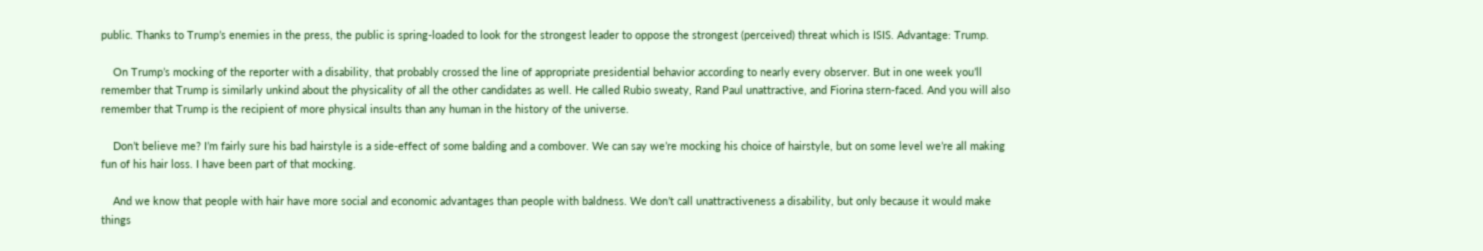public. Thanks to Trump’s enemies in the press, the public is spring-loaded to look for the strongest leader to oppose the strongest (perceived) threat which is ISIS. Advantage: Trump.

    On Trump’s mocking of the reporter with a disability, that probably crossed the line of appropriate presidential behavior according to nearly every observer. But in one week you’ll remember that Trump is similarly unkind about the physicality of all the other candidates as well. He called Rubio sweaty, Rand Paul unattractive, and Fiorina stern-faced. And you will also remember that Trump is the recipient of more physical insults than any human in the history of the universe.

    Don’t believe me? I’m fairly sure his bad hairstyle is a side-effect of some balding and a combover. We can say we’re mocking his choice of hairstyle, but on some level we’re all making fun of his hair loss. I have been part of that mocking.

    And we know that people with hair have more social and economic advantages than people with baldness. We don’t call unattractiveness a disability, but only because it would make things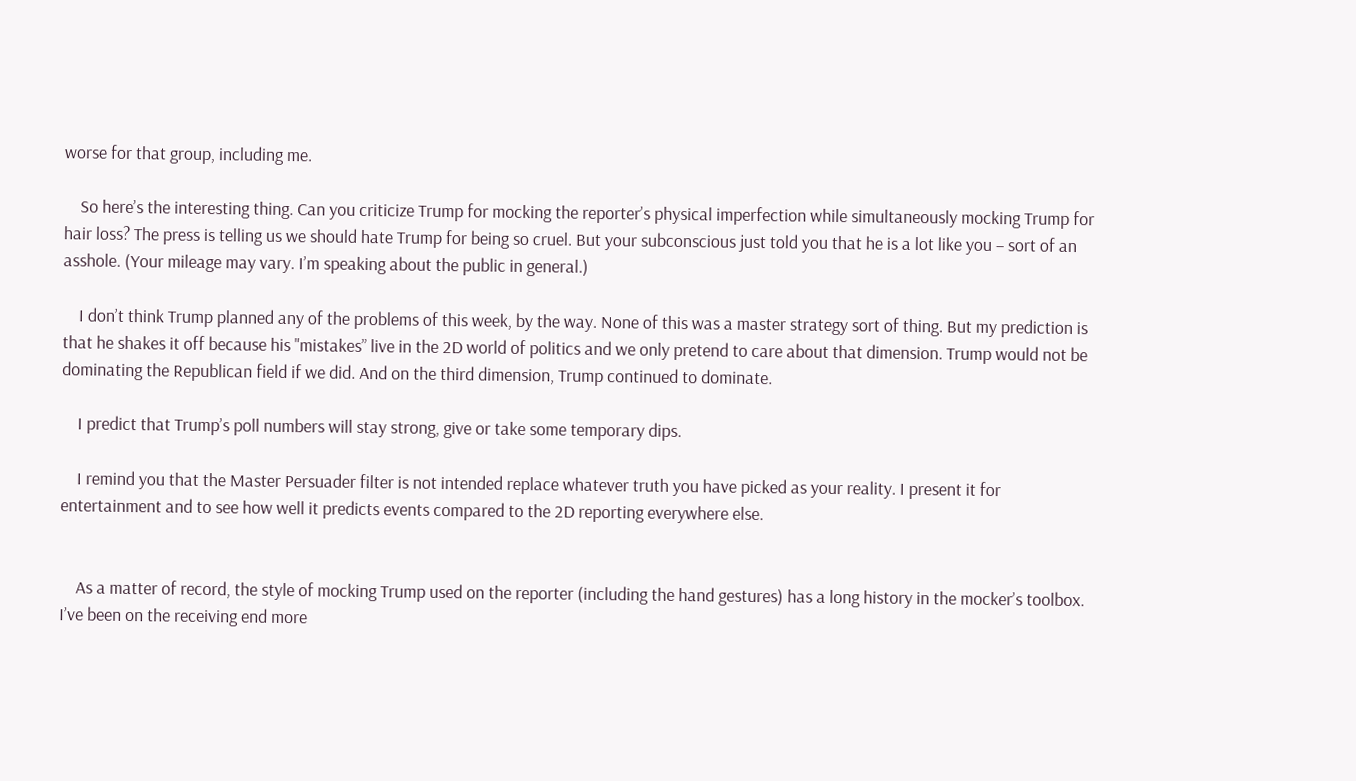worse for that group, including me.

    So here’s the interesting thing. Can you criticize Trump for mocking the reporter’s physical imperfection while simultaneously mocking Trump for hair loss? The press is telling us we should hate Trump for being so cruel. But your subconscious just told you that he is a lot like you – sort of an asshole. (Your mileage may vary. I’m speaking about the public in general.)

    I don’t think Trump planned any of the problems of this week, by the way. None of this was a master strategy sort of thing. But my prediction is that he shakes it off because his "mistakes” live in the 2D world of politics and we only pretend to care about that dimension. Trump would not be dominating the Republican field if we did. And on the third dimension, Trump continued to dominate.

    I predict that Trump’s poll numbers will stay strong, give or take some temporary dips.

    I remind you that the Master Persuader filter is not intended replace whatever truth you have picked as your reality. I present it for entertainment and to see how well it predicts events compared to the 2D reporting everywhere else.


    As a matter of record, the style of mocking Trump used on the reporter (including the hand gestures) has a long history in the mocker’s toolbox. I’ve been on the receiving end more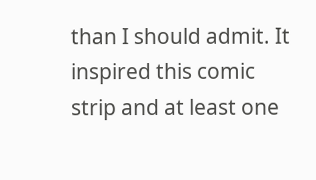than I should admit. It inspired this comic strip and at least one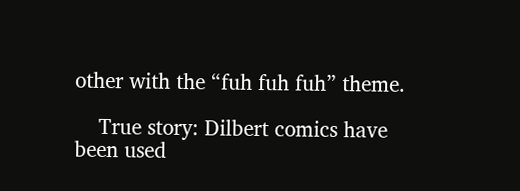other with the “fuh fuh fuh” theme.

    True story: Dilbert comics have been used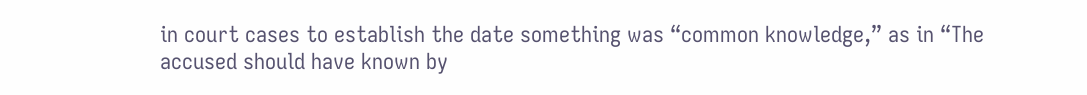in court cases to establish the date something was “common knowledge,” as in “The accused should have known by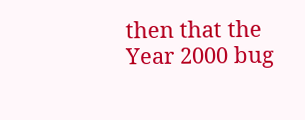then that the Year 2000 bug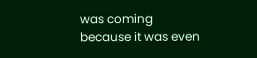was coming because it was even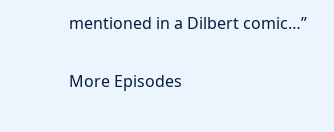mentioned in a Dilbert comic…”

More Episodes